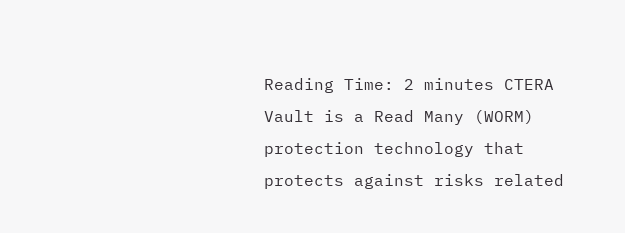Reading Time: 2 minutes CTERA Vault is a Read Many (WORM) protection technology that protects against risks related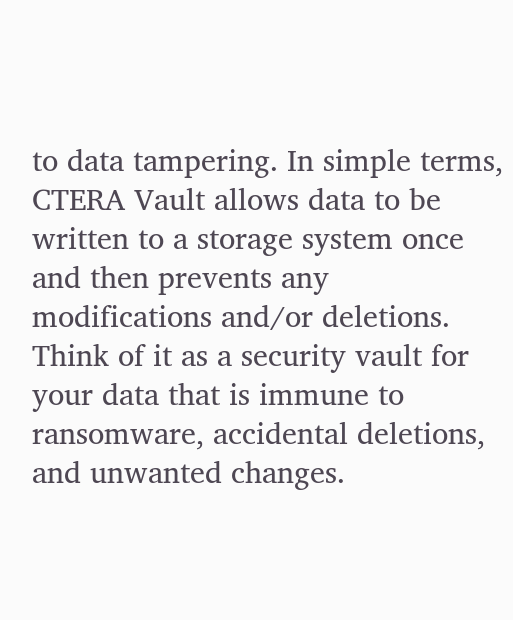to data tampering. In simple terms, CTERA Vault allows data to be written to a storage system once and then prevents any modifications and/or deletions. Think of it as a security vault for your data that is immune to ransomware, accidental deletions, and unwanted changes.